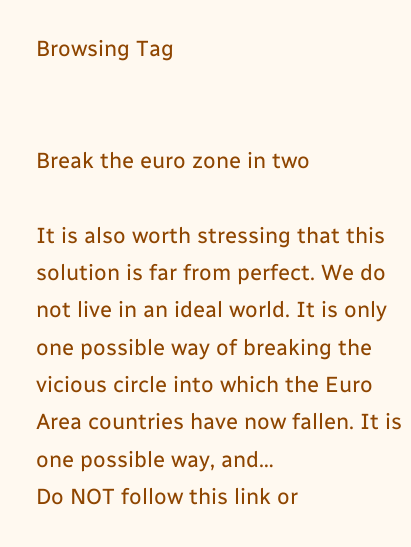Browsing Tag


Break the euro zone in two

It is also worth stressing that this solution is far from perfect. We do not live in an ideal world. It is only one possible way of breaking the vicious circle into which the Euro Area countries have now fallen. It is one possible way, and…
Do NOT follow this link or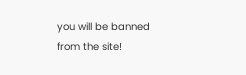you will be banned from the site!